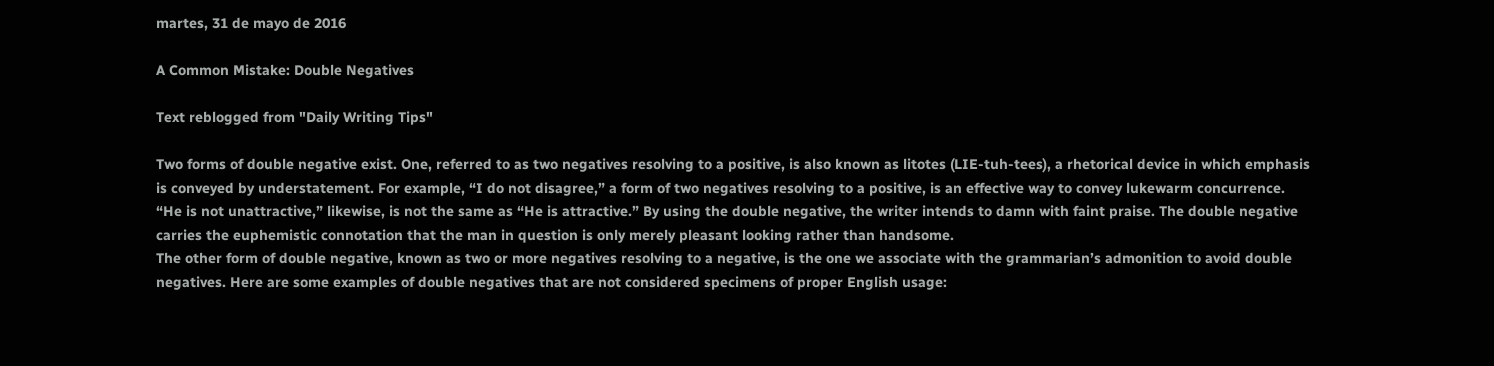martes, 31 de mayo de 2016

A Common Mistake: Double Negatives

Text reblogged from "Daily Writing Tips"

Two forms of double negative exist. One, referred to as two negatives resolving to a positive, is also known as litotes (LIE-tuh-tees), a rhetorical device in which emphasis is conveyed by understatement. For example, “I do not disagree,” a form of two negatives resolving to a positive, is an effective way to convey lukewarm concurrence.
“He is not unattractive,” likewise, is not the same as “He is attractive.” By using the double negative, the writer intends to damn with faint praise. The double negative carries the euphemistic connotation that the man in question is only merely pleasant looking rather than handsome.
The other form of double negative, known as two or more negatives resolving to a negative, is the one we associate with the grammarian’s admonition to avoid double negatives. Here are some examples of double negatives that are not considered specimens of proper English usage: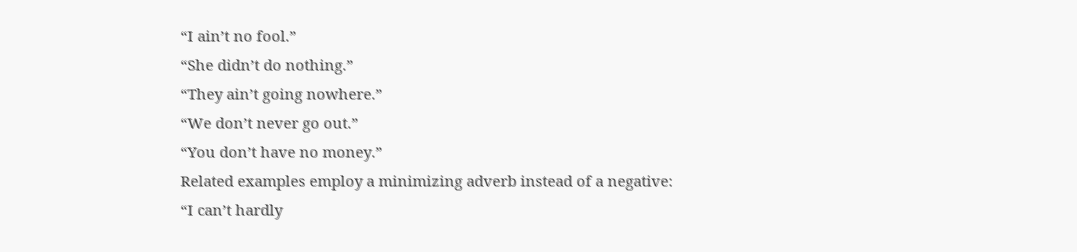“I ain’t no fool.”
“She didn’t do nothing.”
“They ain’t going nowhere.”
“We don’t never go out.”
“You don’t have no money.”
Related examples employ a minimizing adverb instead of a negative:
“I can’t hardly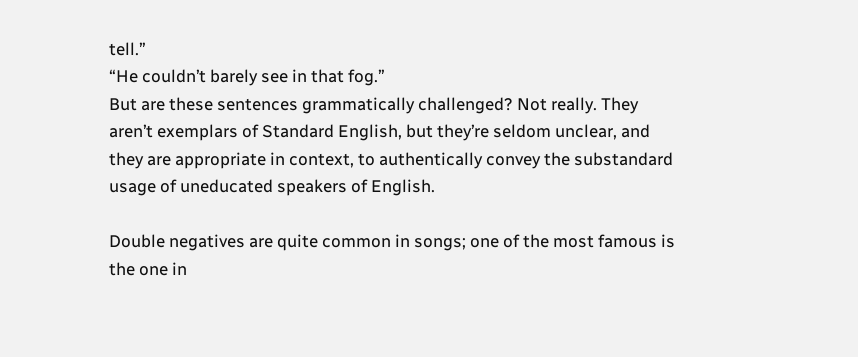tell.”
“He couldn’t barely see in that fog.”
But are these sentences grammatically challenged? Not really. They aren’t exemplars of Standard English, but they’re seldom unclear, and they are appropriate in context, to authentically convey the substandard usage of uneducated speakers of English.

Double negatives are quite common in songs; one of the most famous is the one in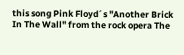this song Pink Floyd´s "Another Brick In The Wall" from the rock opera The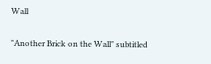Wall

"Another Brick on the Wall" subtitled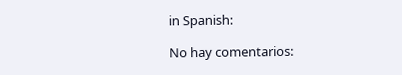in Spanish:

No hay comentarios: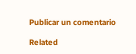Publicar un comentario

Related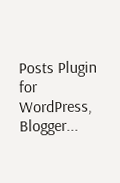Posts Plugin for WordPress, Blogger...